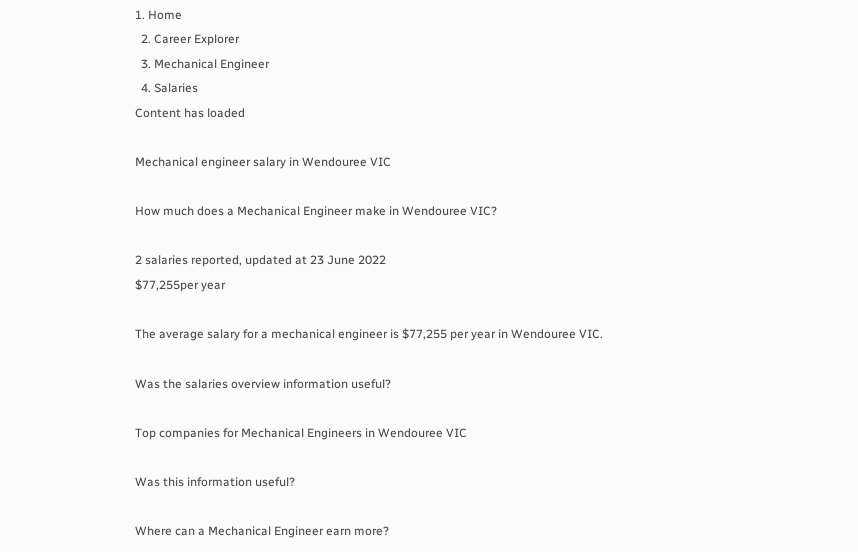1. Home
  2. Career Explorer
  3. Mechanical Engineer
  4. Salaries
Content has loaded

Mechanical engineer salary in Wendouree VIC

How much does a Mechanical Engineer make in Wendouree VIC?

2 salaries reported, updated at 23 June 2022
$77,255per year

The average salary for a mechanical engineer is $77,255 per year in Wendouree VIC.

Was the salaries overview information useful?

Top companies for Mechanical Engineers in Wendouree VIC

Was this information useful?

Where can a Mechanical Engineer earn more?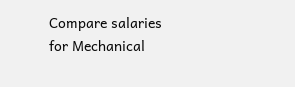Compare salaries for Mechanical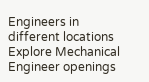Engineers in different locations
Explore Mechanical Engineer openings